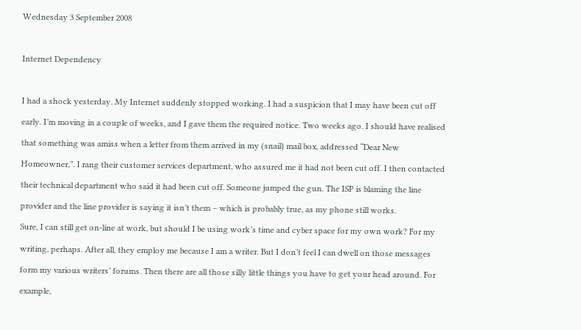Wednesday 3 September 2008

Internet Dependency

I had a shock yesterday. My Internet suddenly stopped working. I had a suspicion that I may have been cut off early. I’m moving in a couple of weeks, and I gave them the required notice. Two weeks ago. I should have realised that something was amiss when a letter from them arrived in my (snail) mail box, addressed “Dear New Homeowner,”. I rang their customer services department, who assured me it had not been cut off. I then contacted their technical department who said it had been cut off. Someone jumped the gun. The ISP is blaming the line provider and the line provider is saying it isn’t them – which is probably true, as my phone still works.
Sure, I can still get on-line at work, but should I be using work’s time and cyber space for my own work? For my writing, perhaps. After all, they employ me because I am a writer. But I don’t feel I can dwell on those messages form my various writers’ forums. Then there are all those silly little things you have to get your head around. For example,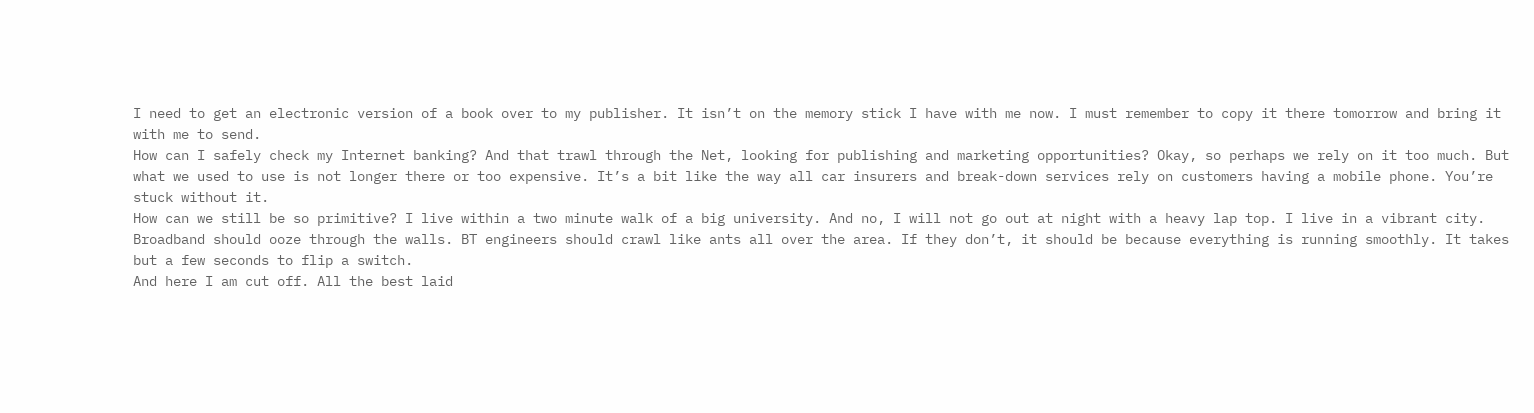I need to get an electronic version of a book over to my publisher. It isn’t on the memory stick I have with me now. I must remember to copy it there tomorrow and bring it with me to send.
How can I safely check my Internet banking? And that trawl through the Net, looking for publishing and marketing opportunities? Okay, so perhaps we rely on it too much. But what we used to use is not longer there or too expensive. It’s a bit like the way all car insurers and break-down services rely on customers having a mobile phone. You’re stuck without it.
How can we still be so primitive? I live within a two minute walk of a big university. And no, I will not go out at night with a heavy lap top. I live in a vibrant city. Broadband should ooze through the walls. BT engineers should crawl like ants all over the area. If they don’t, it should be because everything is running smoothly. It takes but a few seconds to flip a switch.
And here I am cut off. All the best laid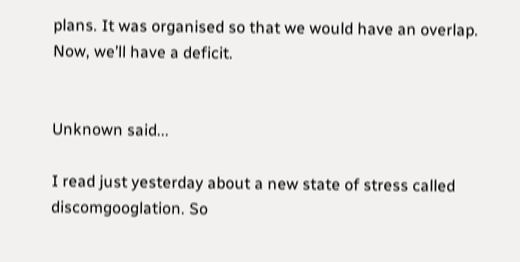plans. It was organised so that we would have an overlap. Now, we’ll have a deficit.


Unknown said...

I read just yesterday about a new state of stress called discomgooglation. So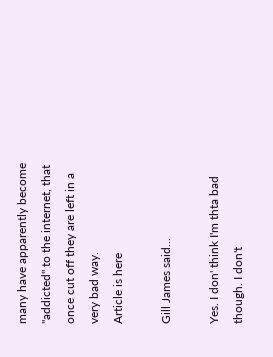many have apparently become "addicted" to the internet, that once cut off they are left in a very bad way.
Article is here

Gill James said...

Yes. I don' think I'm thta bad though. I don't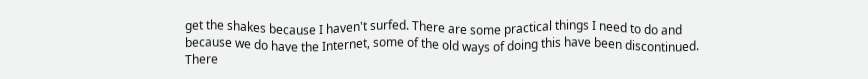get the shakes because I haven't surfed. There are some practical things I need to do and because we do have the Internet, some of the old ways of doing this have been discontinued.
There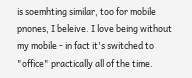is soemhting similar, too for mobile pnones, I beleive. I love being without my mobile - in fact it's switched to "office" practically all of the time.